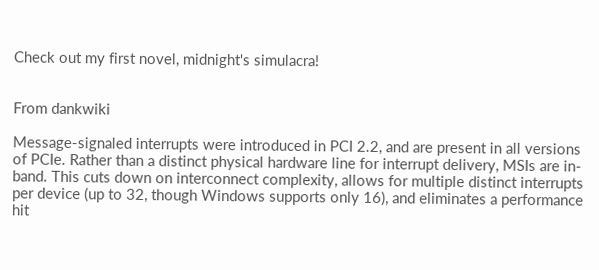Check out my first novel, midnight's simulacra!


From dankwiki

Message-signaled interrupts were introduced in PCI 2.2, and are present in all versions of PCIe. Rather than a distinct physical hardware line for interrupt delivery, MSIs are in-band. This cuts down on interconnect complexity, allows for multiple distinct interrupts per device (up to 32, though Windows supports only 16), and eliminates a performance hit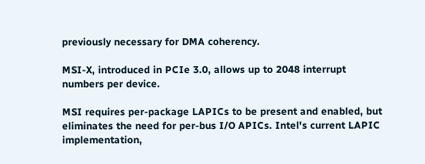previously necessary for DMA coherency.

MSI-X, introduced in PCIe 3.0, allows up to 2048 interrupt numbers per device.

MSI requires per-package LAPICs to be present and enabled, but eliminates the need for per-bus I/O APICs. Intel's current LAPIC implementation,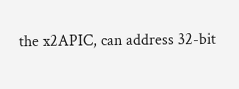the x2APIC, can address 32-bit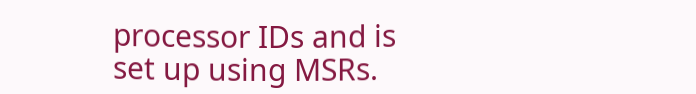processor IDs and is set up using MSRs.